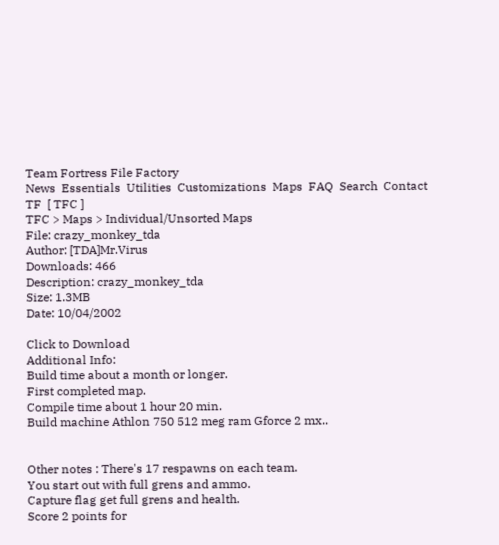Team Fortress File Factory
News  Essentials  Utilities  Customizations  Maps  FAQ  Search  Contact    TF  [ TFC ]
TFC > Maps > Individual/Unsorted Maps
File: crazy_monkey_tda
Author: [TDA]Mr.Virus
Downloads: 466
Description: crazy_monkey_tda
Size: 1.3MB
Date: 10/04/2002

Click to Download
Additional Info:
Build time about a month or longer.
First completed map.
Compile time about 1 hour 20 min.
Build machine Athlon 750 512 meg ram Gforce 2 mx..


Other notes : There's 17 respawns on each team.
You start out with full grens and ammo.
Capture flag get full grens and health.
Score 2 points for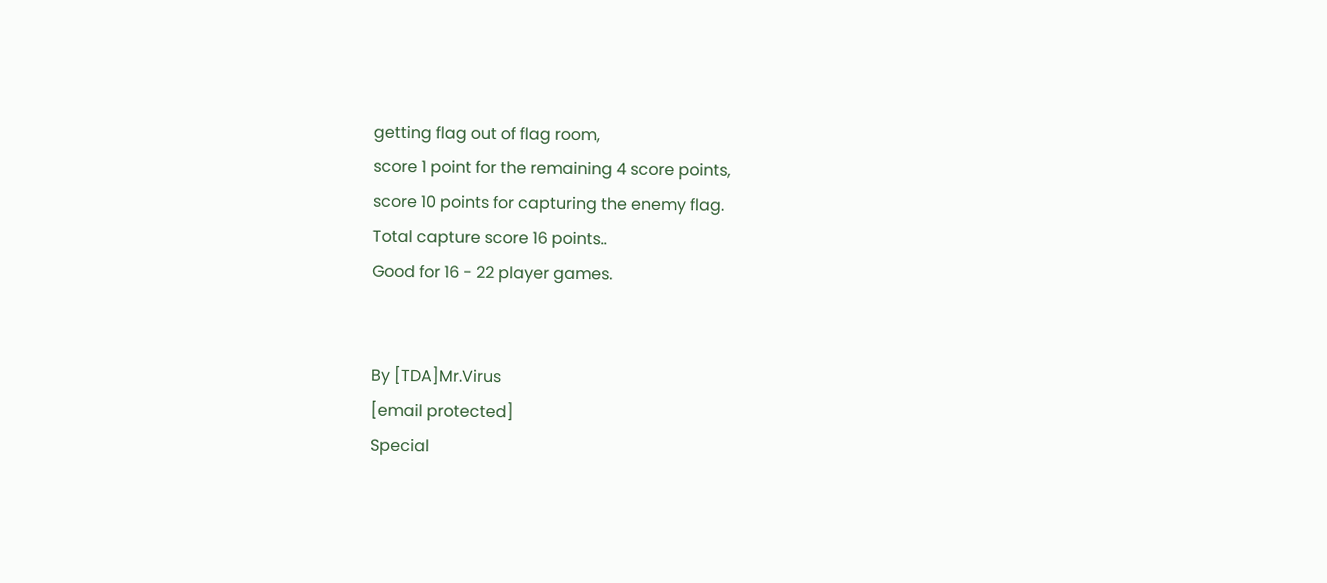getting flag out of flag room,
score 1 point for the remaining 4 score points,
score 10 points for capturing the enemy flag.
Total capture score 16 points..
Good for 16 - 22 player games.


By [TDA]Mr.Virus
[email protected]
Special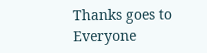Thanks goes to
Everyone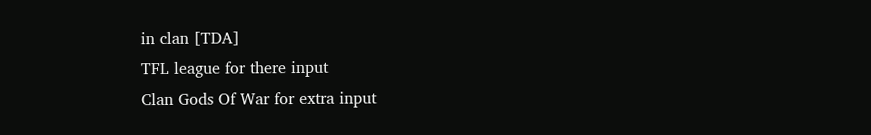in clan [TDA]
TFL league for there input
Clan Gods Of War for extra input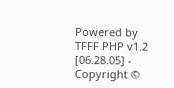Powered by TFFF PHP v1.2 [06.28.05] - Copyright ©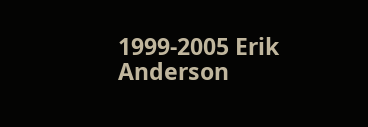1999-2005 Erik Anderson